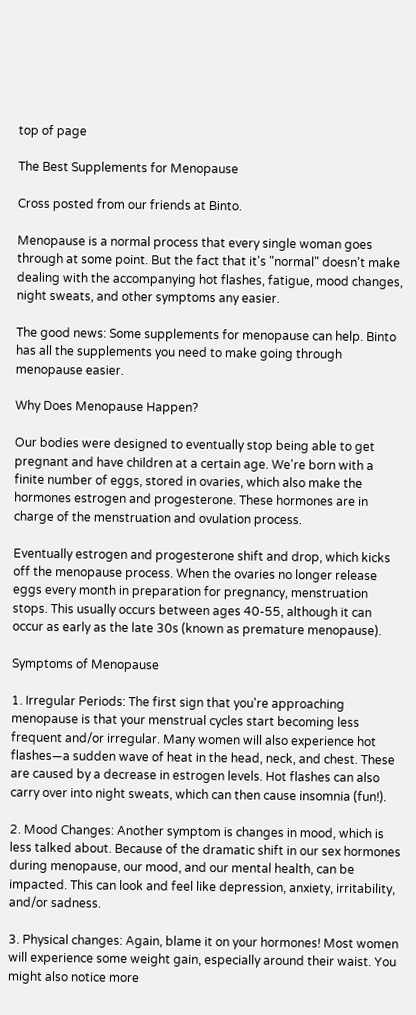top of page

The Best Supplements for Menopause

Cross posted from our friends at Binto.

Menopause is a normal process that every single woman goes through at some point. But the fact that it's "normal" doesn't make dealing with the accompanying hot flashes, fatigue, mood changes, night sweats, and other symptoms any easier.

The good news: Some supplements for menopause can help. Binto has all the supplements you need to make going through menopause easier.

Why Does Menopause Happen?

Our bodies were designed to eventually stop being able to get pregnant and have children at a certain age. We're born with a finite number of eggs, stored in ovaries, which also make the hormones estrogen and progesterone. These hormones are in charge of the menstruation and ovulation process.

Eventually estrogen and progesterone shift and drop, which kicks off the menopause process. When the ovaries no longer release eggs every month in preparation for pregnancy, menstruation stops. This usually occurs between ages 40-55, although it can occur as early as the late 30s (known as premature menopause).

Symptoms of Menopause

1. Irregular Periods: The first sign that you're approaching menopause is that your menstrual cycles start becoming less frequent and/or irregular. Many women will also experience hot flashes—a sudden wave of heat in the head, neck, and chest. These are caused by a decrease in estrogen levels. Hot flashes can also carry over into night sweats, which can then cause insomnia (fun!).

2. Mood Changes: Another symptom is changes in mood, which is less talked about. Because of the dramatic shift in our sex hormones during menopause, our mood, and our mental health, can be impacted. This can look and feel like depression, anxiety, irritability, and/or sadness.

3. Physical changes: Again, blame it on your hormones! Most women will experience some weight gain, especially around their waist. You might also notice more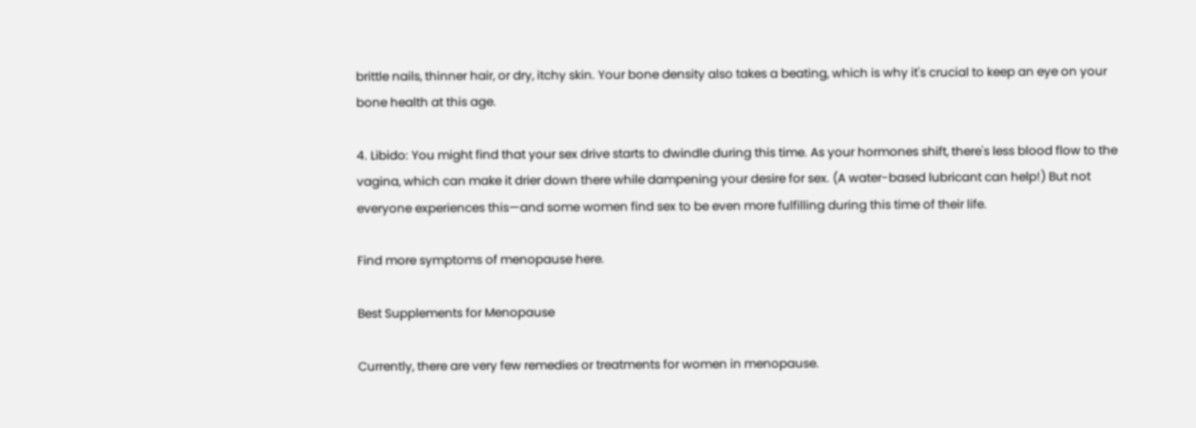brittle nails, thinner hair, or dry, itchy skin. Your bone density also takes a beating, which is why it's crucial to keep an eye on your bone health at this age.

4. Libido: You might find that your sex drive starts to dwindle during this time. As your hormones shift, there's less blood flow to the vagina, which can make it drier down there while dampening your desire for sex. (A water-based lubricant can help!) But not everyone experiences this—and some women find sex to be even more fulfilling during this time of their life.

Find more symptoms of menopause here.

Best Supplements for Menopause

Currently, there are very few remedies or treatments for women in menopause.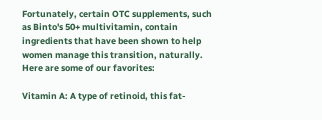Fortunately, certain OTC supplements, such as Binto's 50+ multivitamin, contain ingredients that have been shown to help women manage this transition, naturally. Here are some of our favorites:

Vitamin A: A type of retinoid, this fat-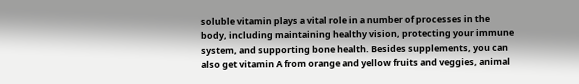soluble vitamin plays a vital role in a number of processes in the body, including maintaining healthy vision, protecting your immune system, and supporting bone health. Besides supplements, you can also get vitamin A from orange and yellow fruits and veggies, animal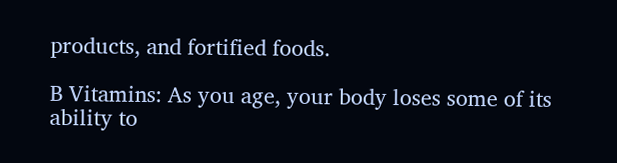products, and fortified foods.

B Vitamins: As you age, your body loses some of its ability to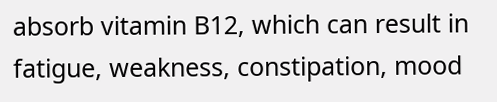absorb vitamin B12, which can result in fatigue, weakness, constipation, mood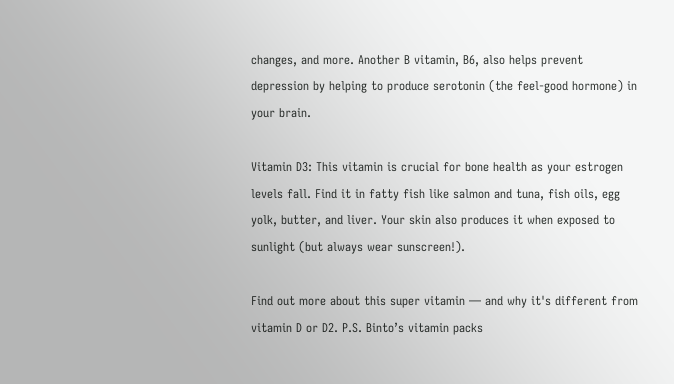changes, and more. Another B vitamin, B6, also helps prevent depression by helping to produce serotonin (the feel-good hormone) in your brain.

Vitamin D3: This vitamin is crucial for bone health as your estrogen levels fall. Find it in fatty fish like salmon and tuna, fish oils, egg yolk, butter, and liver. Your skin also produces it when exposed to sunlight (but always wear sunscreen!).

Find out more about this super vitamin — and why it's different from vitamin D or D2. P.S. Binto’s vitamin packs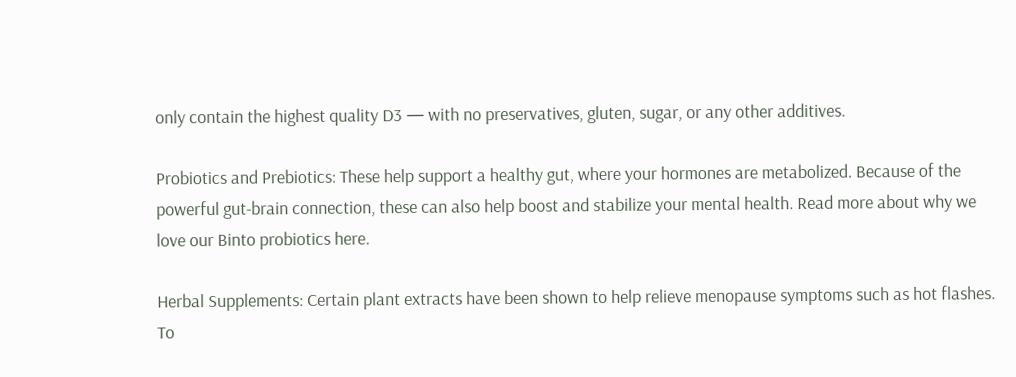only contain the highest quality D3 — with no preservatives, gluten, sugar, or any other additives.

Probiotics and Prebiotics: These help support a healthy gut, where your hormones are metabolized. Because of the powerful gut-brain connection, these can also help boost and stabilize your mental health. Read more about why we love our Binto probiotics here.

Herbal Supplements: Certain plant extracts have been shown to help relieve menopause symptoms such as hot flashes. To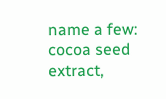name a few: cocoa seed extract,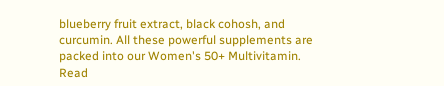blueberry fruit extract, black cohosh, and curcumin. All these powerful supplements are packed into our Women's 50+ Multivitamin. Read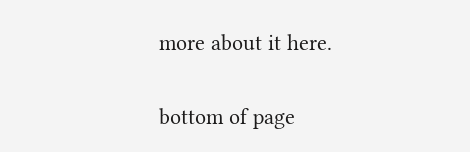more about it here.

bottom of page